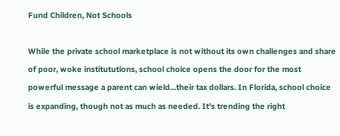Fund Children, Not Schools

While the private school marketplace is not without its own challenges and share of poor, woke institututions, school choice opens the door for the most powerful message a parent can wield...their tax dollars. In Florida, school choice is expanding, though not as much as needed. It's trending the right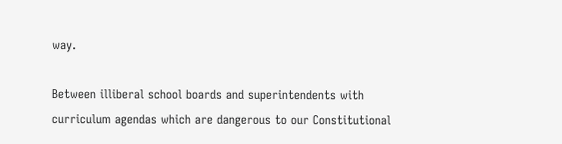way.

Between illiberal school boards and superintendents with curriculum agendas which are dangerous to our Constitutional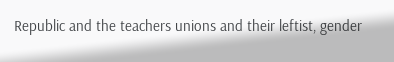Republic and the teachers unions and their leftist, gender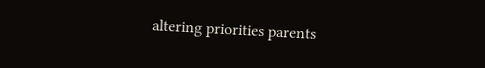altering priorities parents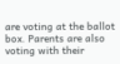are voting at the ballot box. Parents are also voting with their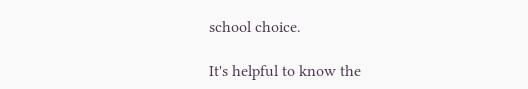school choice.

It's helpful to know the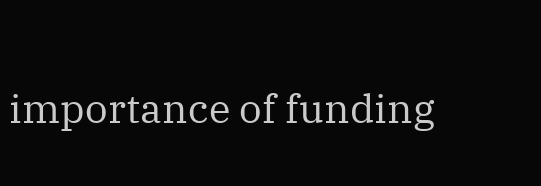importance of funding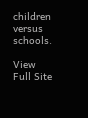children versus schools.

View Full Site